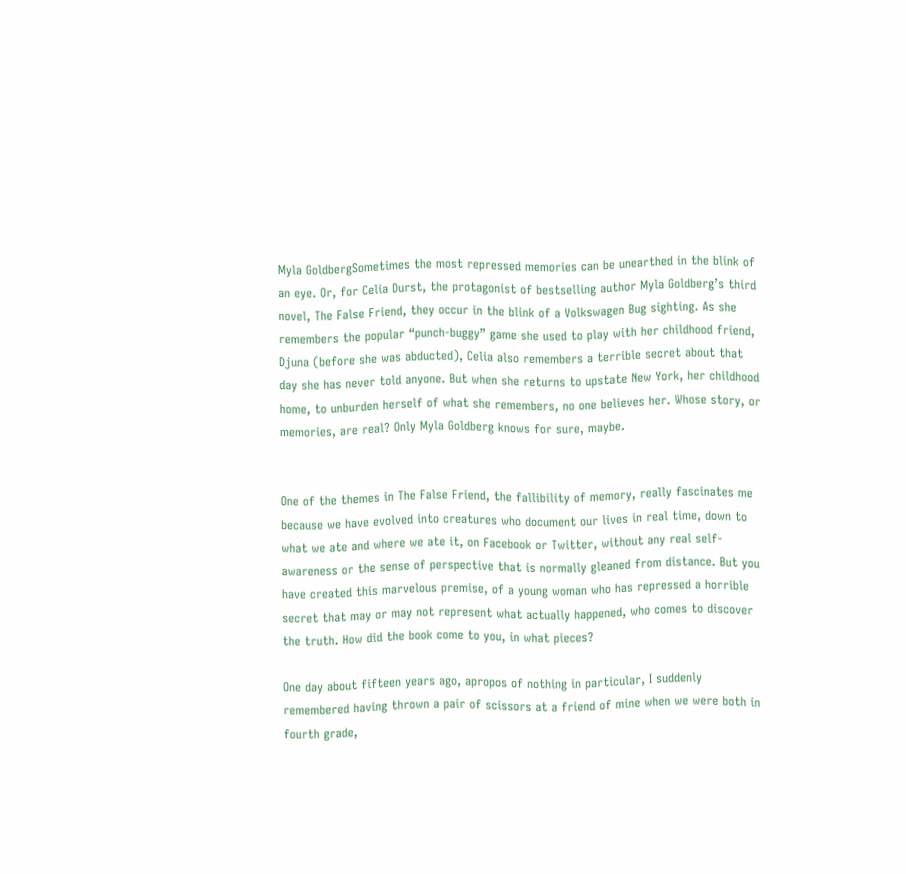Myla GoldbergSometimes the most repressed memories can be unearthed in the blink of an eye. Or, for Celia Durst, the protagonist of bestselling author Myla Goldberg’s third novel, The False Friend, they occur in the blink of a Volkswagen Bug sighting. As she remembers the popular “punch-buggy” game she used to play with her childhood friend, Djuna (before she was abducted), Celia also remembers a terrible secret about that day she has never told anyone. But when she returns to upstate New York, her childhood home, to unburden herself of what she remembers, no one believes her. Whose story, or memories, are real? Only Myla Goldberg knows for sure, maybe.


One of the themes in The False Friend, the fallibility of memory, really fascinates me because we have evolved into creatures who document our lives in real time, down to what we ate and where we ate it, on Facebook or Twitter, without any real self-awareness or the sense of perspective that is normally gleaned from distance. But you have created this marvelous premise, of a young woman who has repressed a horrible secret that may or may not represent what actually happened, who comes to discover the truth. How did the book come to you, in what pieces?

One day about fifteen years ago, apropos of nothing in particular, I suddenly remembered having thrown a pair of scissors at a friend of mine when we were both in fourth grade,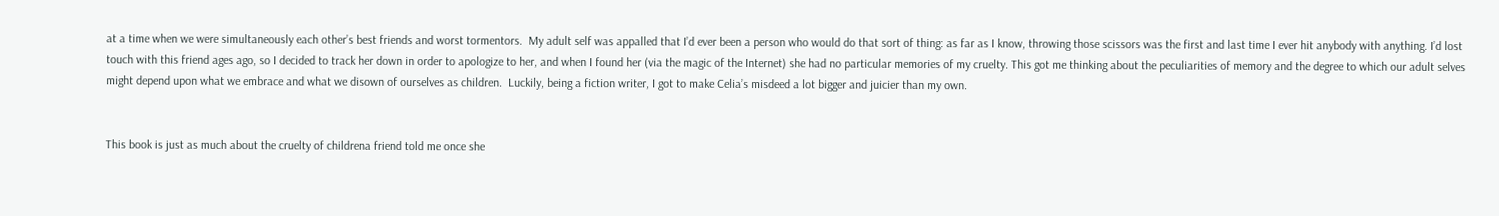at a time when we were simultaneously each other’s best friends and worst tormentors.  My adult self was appalled that I’d ever been a person who would do that sort of thing: as far as I know, throwing those scissors was the first and last time I ever hit anybody with anything. I’d lost touch with this friend ages ago, so I decided to track her down in order to apologize to her, and when I found her (via the magic of the Internet) she had no particular memories of my cruelty. This got me thinking about the peculiarities of memory and the degree to which our adult selves might depend upon what we embrace and what we disown of ourselves as children.  Luckily, being a fiction writer, I got to make Celia’s misdeed a lot bigger and juicier than my own.


This book is just as much about the cruelty of childrena friend told me once she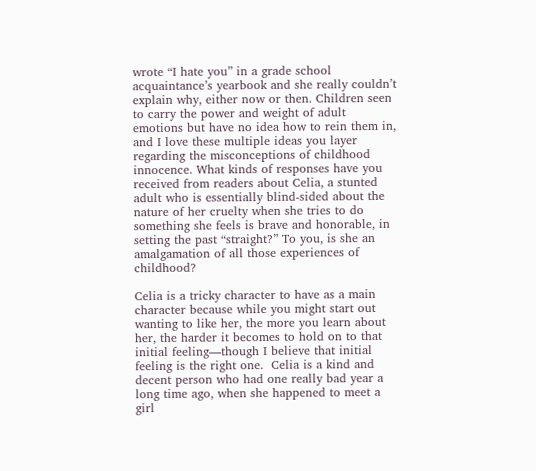wrote “I hate you” in a grade school acquaintance’s yearbook and she really couldn’t explain why, either now or then. Children seen to carry the power and weight of adult emotions but have no idea how to rein them in, and I love these multiple ideas you layer regarding the misconceptions of childhood innocence. What kinds of responses have you received from readers about Celia, a stunted adult who is essentially blind-sided about the nature of her cruelty when she tries to do something she feels is brave and honorable, in setting the past “straight?” To you, is she an amalgamation of all those experiences of childhood?

Celia is a tricky character to have as a main character because while you might start out wanting to like her, the more you learn about her, the harder it becomes to hold on to that initial feeling—though I believe that initial feeling is the right one.  Celia is a kind and decent person who had one really bad year a long time ago, when she happened to meet a girl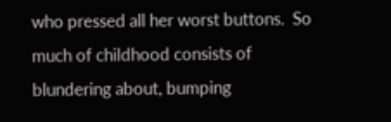who pressed all her worst buttons.  So much of childhood consists of blundering about, bumping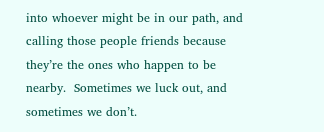into whoever might be in our path, and calling those people friends because they’re the ones who happen to be nearby.  Sometimes we luck out, and sometimes we don’t.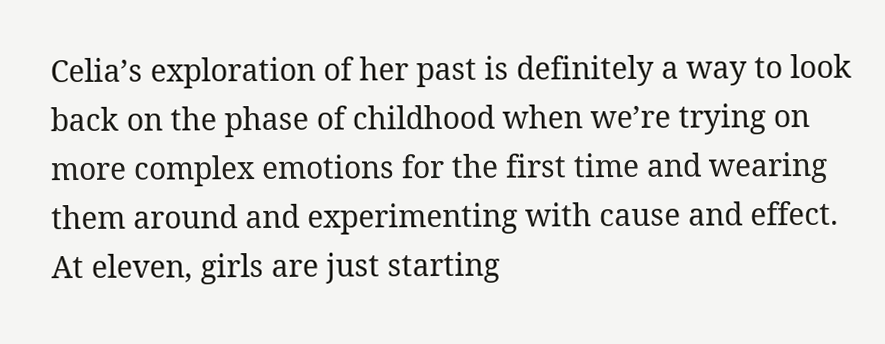Celia’s exploration of her past is definitely a way to look back on the phase of childhood when we’re trying on more complex emotions for the first time and wearing them around and experimenting with cause and effect.  At eleven, girls are just starting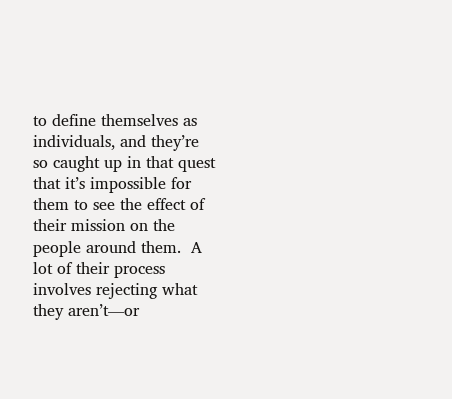to define themselves as individuals, and they’re so caught up in that quest that it’s impossible for them to see the effect of their mission on the people around them.  A lot of their process involves rejecting what they aren’t—or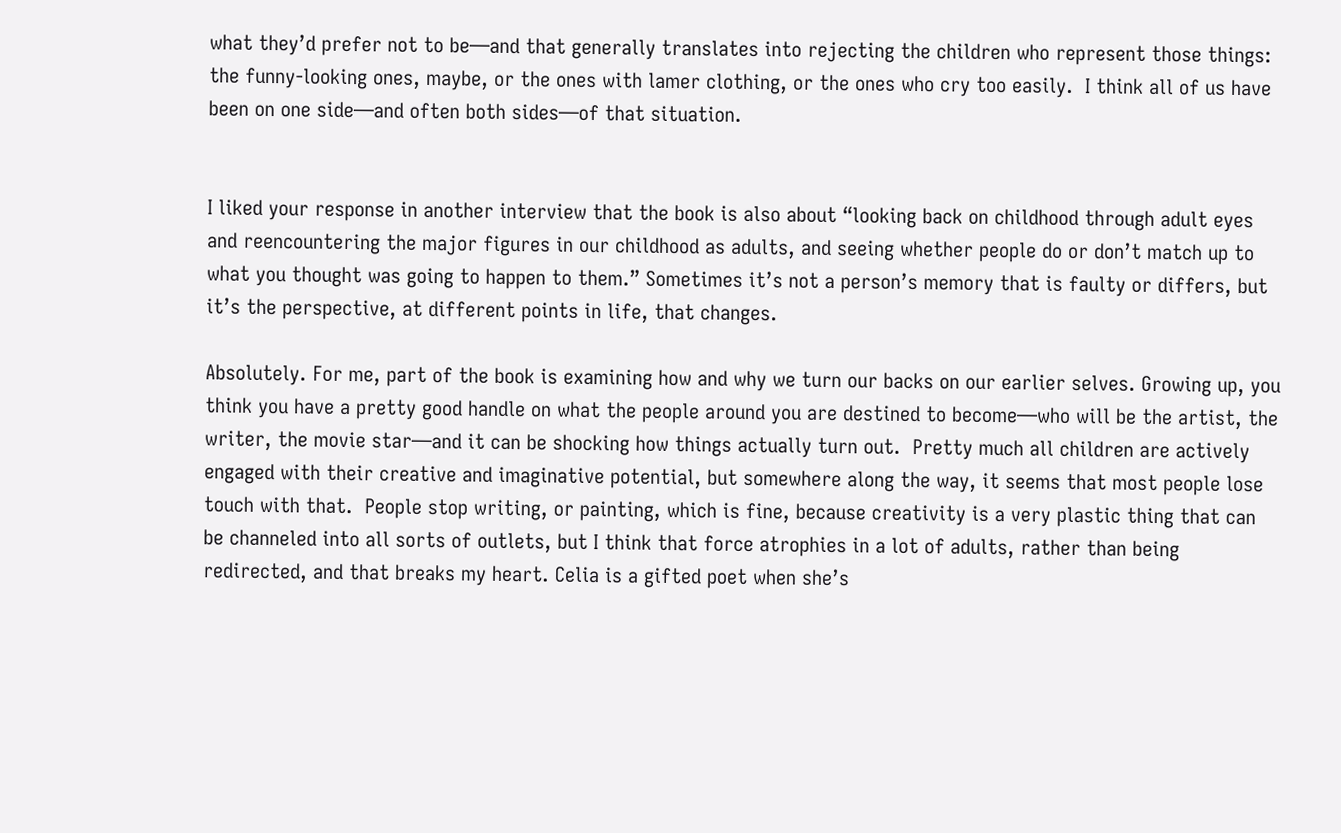what they’d prefer not to be—and that generally translates into rejecting the children who represent those things: the funny-looking ones, maybe, or the ones with lamer clothing, or the ones who cry too easily.  I think all of us have been on one side—and often both sides—of that situation.


I liked your response in another interview that the book is also about “looking back on childhood through adult eyes and reencountering the major figures in our childhood as adults, and seeing whether people do or don’t match up to what you thought was going to happen to them.” Sometimes it’s not a person’s memory that is faulty or differs, but it’s the perspective, at different points in life, that changes.

Absolutely. For me, part of the book is examining how and why we turn our backs on our earlier selves. Growing up, you think you have a pretty good handle on what the people around you are destined to become—who will be the artist, the writer, the movie star—and it can be shocking how things actually turn out.  Pretty much all children are actively engaged with their creative and imaginative potential, but somewhere along the way, it seems that most people lose touch with that.  People stop writing, or painting, which is fine, because creativity is a very plastic thing that can be channeled into all sorts of outlets, but I think that force atrophies in a lot of adults, rather than being redirected, and that breaks my heart. Celia is a gifted poet when she’s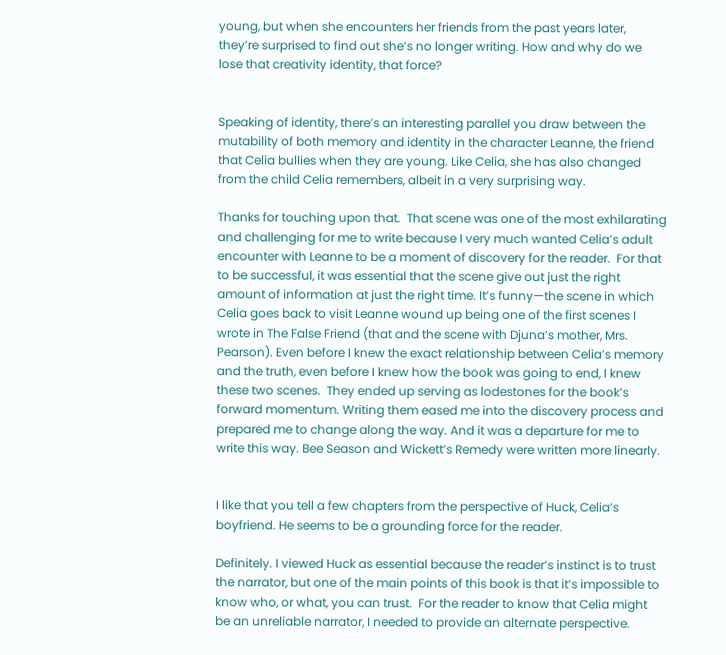young, but when she encounters her friends from the past years later, they’re surprised to find out she’s no longer writing. How and why do we lose that creativity identity, that force?


Speaking of identity, there’s an interesting parallel you draw between the mutability of both memory and identity in the character Leanne, the friend that Celia bullies when they are young. Like Celia, she has also changed from the child Celia remembers, albeit in a very surprising way.

Thanks for touching upon that.  That scene was one of the most exhilarating and challenging for me to write because I very much wanted Celia’s adult encounter with Leanne to be a moment of discovery for the reader.  For that to be successful, it was essential that the scene give out just the right amount of information at just the right time. It’s funny—the scene in which Celia goes back to visit Leanne wound up being one of the first scenes I wrote in The False Friend (that and the scene with Djuna’s mother, Mrs. Pearson). Even before I knew the exact relationship between Celia’s memory and the truth, even before I knew how the book was going to end, I knew these two scenes.  They ended up serving as lodestones for the book’s forward momentum. Writing them eased me into the discovery process and prepared me to change along the way. And it was a departure for me to write this way. Bee Season and Wickett’s Remedy were written more linearly.


I like that you tell a few chapters from the perspective of Huck, Celia’s boyfriend. He seems to be a grounding force for the reader.

Definitely. I viewed Huck as essential because the reader’s instinct is to trust the narrator, but one of the main points of this book is that it’s impossible to know who, or what, you can trust.  For the reader to know that Celia might be an unreliable narrator, I needed to provide an alternate perspective.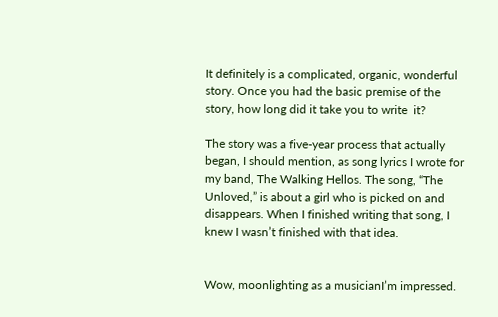It definitely is a complicated, organic, wonderful story. Once you had the basic premise of the story, how long did it take you to write  it?

The story was a five-year process that actually began, I should mention, as song lyrics I wrote for my band, The Walking Hellos. The song, “The Unloved,” is about a girl who is picked on and disappears. When I finished writing that song, I knew I wasn’t finished with that idea.


Wow, moonlighting as a musicianI’m impressed.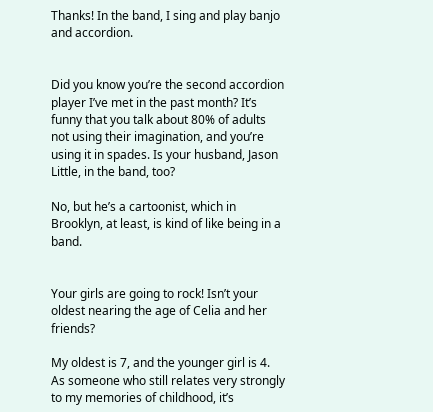Thanks! In the band, I sing and play banjo and accordion.


Did you know you’re the second accordion player I’ve met in the past month? It’s funny that you talk about 80% of adults not using their imagination, and you’re using it in spades. Is your husband, Jason Little, in the band, too?

No, but he’s a cartoonist, which in Brooklyn, at least, is kind of like being in a band.


Your girls are going to rock! Isn’t your oldest nearing the age of Celia and her friends?

My oldest is 7, and the younger girl is 4. As someone who still relates very strongly to my memories of childhood, it’s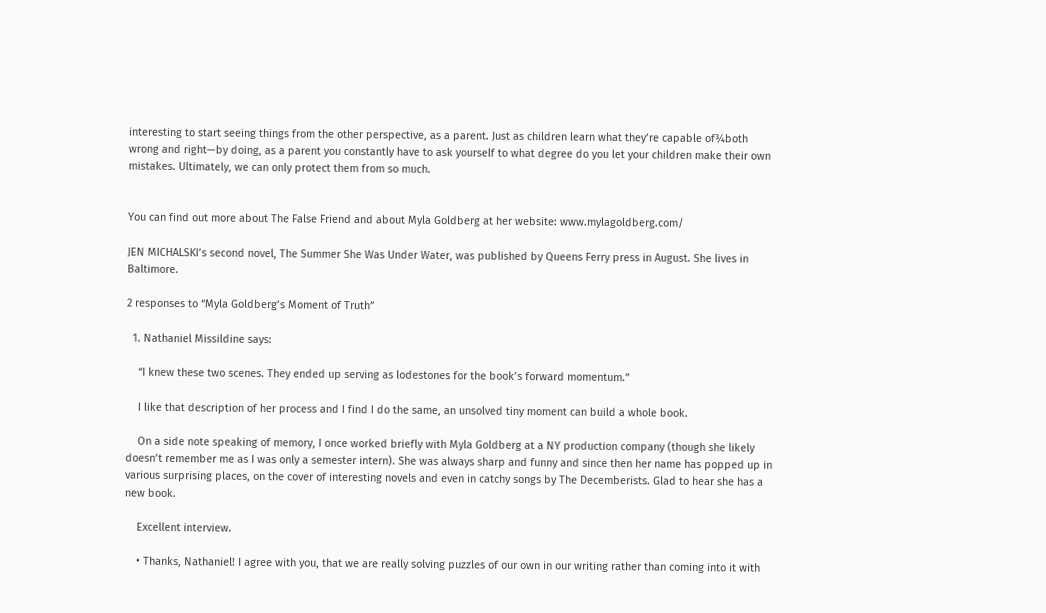interesting to start seeing things from the other perspective, as a parent. Just as children learn what they’re capable of¾both wrong and right—by doing, as a parent you constantly have to ask yourself to what degree do you let your children make their own mistakes. Ultimately, we can only protect them from so much.


You can find out more about The False Friend and about Myla Goldberg at her website: www.mylagoldberg.com/

JEN MICHALSKI’s second novel, The Summer She Was Under Water, was published by Queens Ferry press in August. She lives in Baltimore.

2 responses to “Myla Goldberg’s Moment of Truth”

  1. Nathaniel Missildine says:

    “I knew these two scenes. They ended up serving as lodestones for the book’s forward momentum.”

    I like that description of her process and I find I do the same, an unsolved tiny moment can build a whole book.

    On a side note speaking of memory, I once worked briefly with Myla Goldberg at a NY production company (though she likely doesn’t remember me as I was only a semester intern). She was always sharp and funny and since then her name has popped up in various surprising places, on the cover of interesting novels and even in catchy songs by The Decemberists. Glad to hear she has a new book.

    Excellent interview.

    • Thanks, Nathaniel! I agree with you, that we are really solving puzzles of our own in our writing rather than coming into it with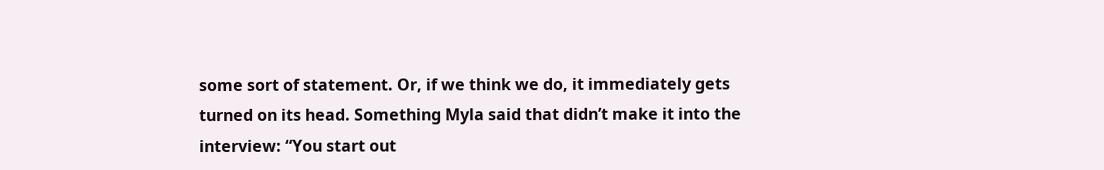some sort of statement. Or, if we think we do, it immediately gets turned on its head. Something Myla said that didn’t make it into the interview: “You start out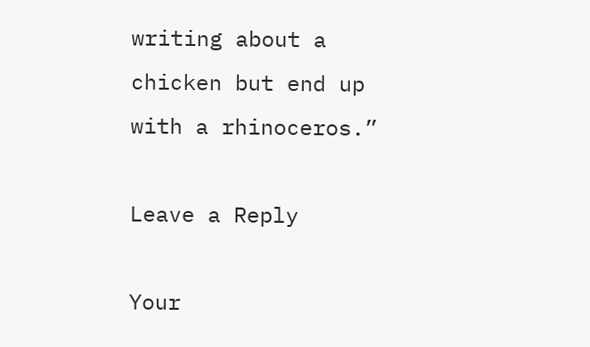writing about a chicken but end up with a rhinoceros.”

Leave a Reply

Your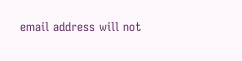email address will not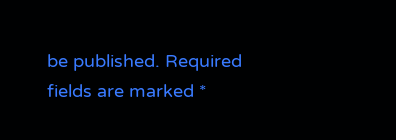be published. Required fields are marked *